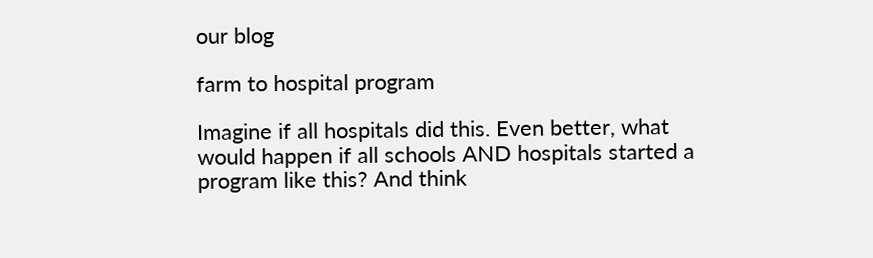our blog

farm to hospital program

Imagine if all hospitals did this. Even better, what would happen if all schools AND hospitals started a program like this? And think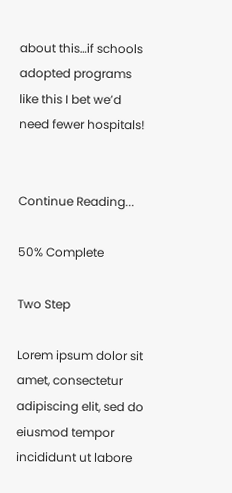about this…if schools adopted programs like this I bet we’d need fewer hospitals!


Continue Reading...

50% Complete

Two Step

Lorem ipsum dolor sit amet, consectetur adipiscing elit, sed do eiusmod tempor incididunt ut labore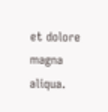et dolore magna aliqua.